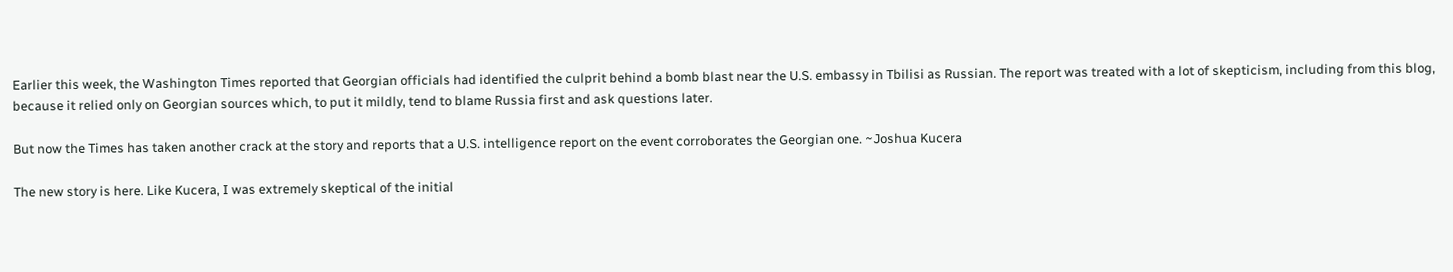Earlier this week, the Washington Times reported that Georgian officials had identified the culprit behind a bomb blast near the U.S. embassy in Tbilisi as Russian. The report was treated with a lot of skepticism, including from this blog, because it relied only on Georgian sources which, to put it mildly, tend to blame Russia first and ask questions later.

But now the Times has taken another crack at the story and reports that a U.S. intelligence report on the event corroborates the Georgian one. ~Joshua Kucera

The new story is here. Like Kucera, I was extremely skeptical of the initial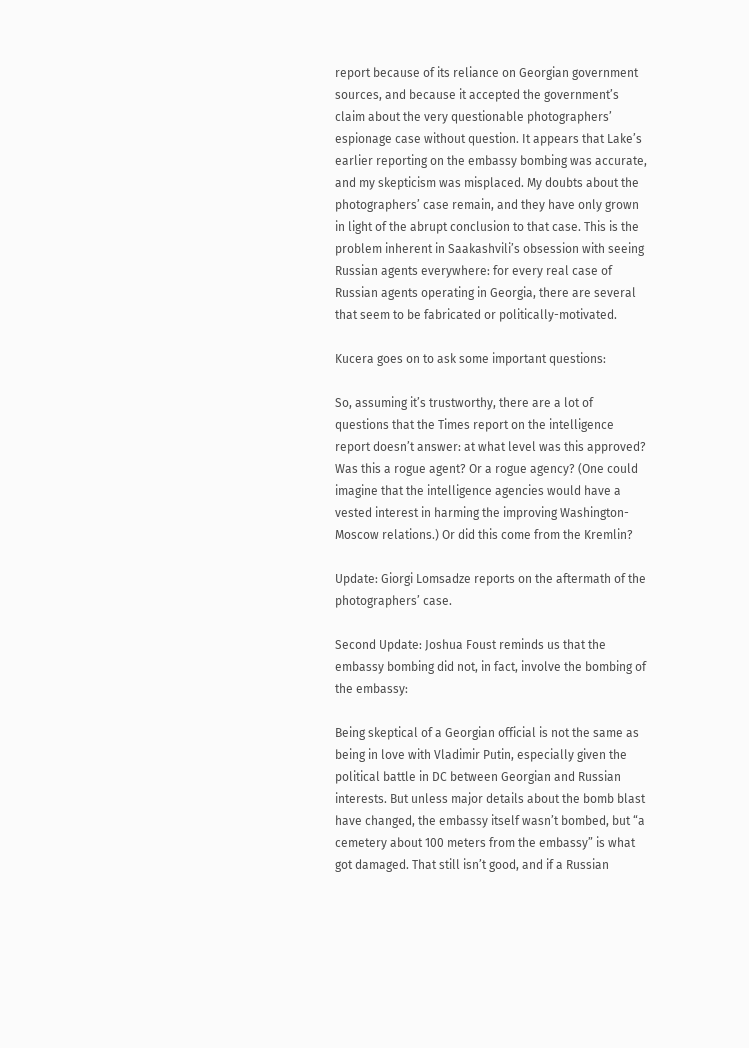report because of its reliance on Georgian government sources, and because it accepted the government’s claim about the very questionable photographers’ espionage case without question. It appears that Lake’s earlier reporting on the embassy bombing was accurate, and my skepticism was misplaced. My doubts about the photographers’ case remain, and they have only grown in light of the abrupt conclusion to that case. This is the problem inherent in Saakashvili’s obsession with seeing Russian agents everywhere: for every real case of Russian agents operating in Georgia, there are several that seem to be fabricated or politically-motivated.

Kucera goes on to ask some important questions:

So, assuming it’s trustworthy, there are a lot of questions that the Times report on the intelligence report doesn’t answer: at what level was this approved? Was this a rogue agent? Or a rogue agency? (One could imagine that the intelligence agencies would have a vested interest in harming the improving Washington-Moscow relations.) Or did this come from the Kremlin?

Update: Giorgi Lomsadze reports on the aftermath of the photographers’ case.

Second Update: Joshua Foust reminds us that the embassy bombing did not, in fact, involve the bombing of the embassy:

Being skeptical of a Georgian official is not the same as being in love with Vladimir Putin, especially given the political battle in DC between Georgian and Russian interests. But unless major details about the bomb blast have changed, the embassy itself wasn’t bombed, but “a cemetery about 100 meters from the embassy” is what got damaged. That still isn’t good, and if a Russian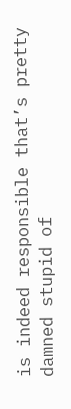is indeed responsible that’s pretty damned stupid of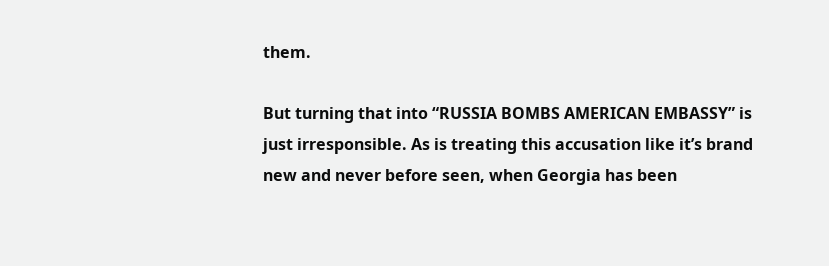them.

But turning that into “RUSSIA BOMBS AMERICAN EMBASSY” is just irresponsible. As is treating this accusation like it’s brand new and never before seen, when Georgia has been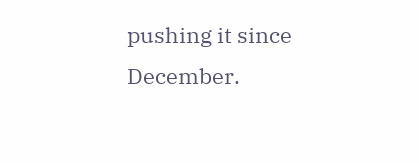pushing it since December.